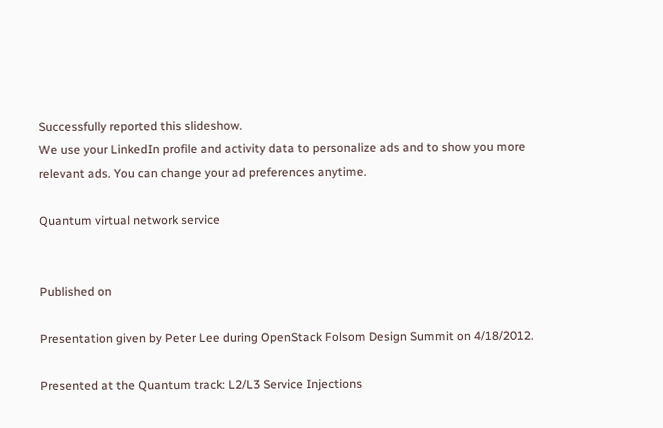Successfully reported this slideshow.
We use your LinkedIn profile and activity data to personalize ads and to show you more relevant ads. You can change your ad preferences anytime.

Quantum virtual network service


Published on

Presentation given by Peter Lee during OpenStack Folsom Design Summit on 4/18/2012.

Presented at the Quantum track: L2/L3 Service Injections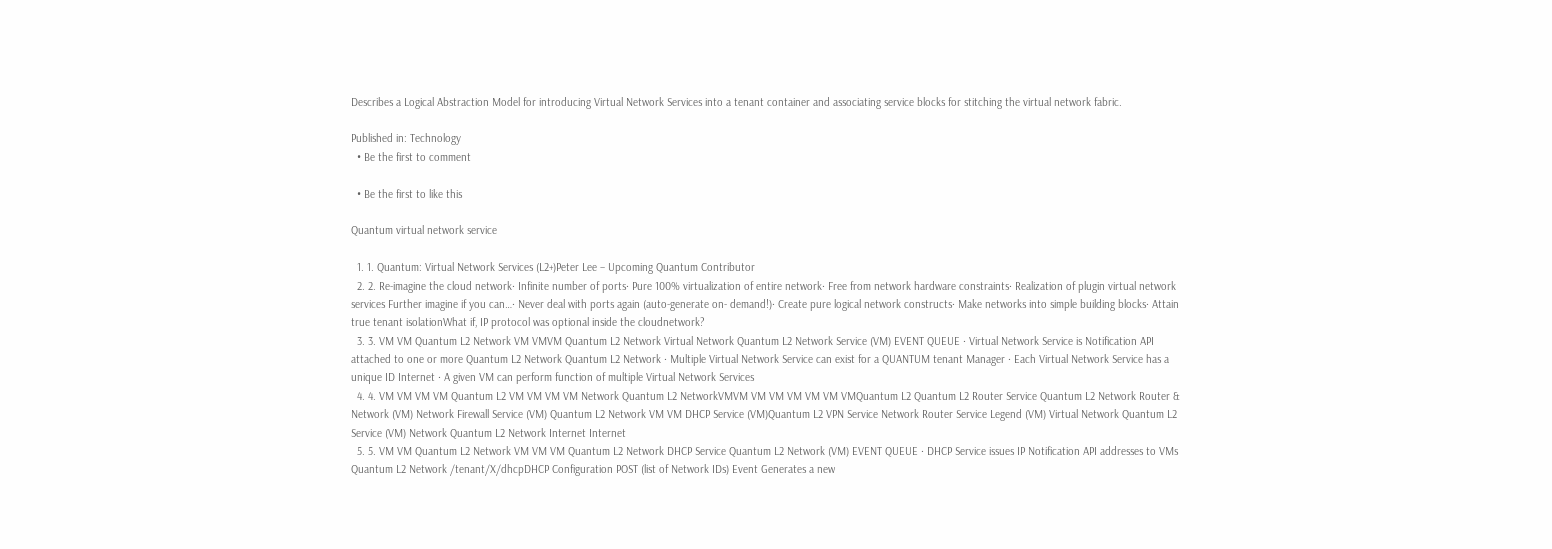Describes a Logical Abstraction Model for introducing Virtual Network Services into a tenant container and associating service blocks for stitching the virtual network fabric.

Published in: Technology
  • Be the first to comment

  • Be the first to like this

Quantum virtual network service

  1. 1. Quantum: Virtual Network Services (L2+)Peter Lee – Upcoming Quantum Contributor
  2. 2. Re-imagine the cloud network· Infinite number of ports· Pure 100% virtualization of entire network· Free from network hardware constraints· Realization of plugin virtual network services Further imagine if you can…· Never deal with ports again (auto-generate on- demand!)· Create pure logical network constructs· Make networks into simple building blocks· Attain true tenant isolationWhat if, IP protocol was optional inside the cloudnetwork?
  3. 3. VM VM Quantum L2 Network VM VMVM Quantum L2 Network Virtual Network Quantum L2 Network Service (VM) EVENT QUEUE · Virtual Network Service is Notification API attached to one or more Quantum L2 Network Quantum L2 Network · Multiple Virtual Network Service can exist for a QUANTUM tenant Manager · Each Virtual Network Service has a unique ID Internet · A given VM can perform function of multiple Virtual Network Services
  4. 4. VM VM VM VM Quantum L2 VM VM VM VM Network Quantum L2 NetworkVMVM VM VM VM VM VM VMQuantum L2 Quantum L2 Router Service Quantum L2 Network Router & Network (VM) Network Firewall Service (VM) Quantum L2 Network VM VM DHCP Service (VM)Quantum L2 VPN Service Network Router Service Legend (VM) Virtual Network Quantum L2 Service (VM) Network Quantum L2 Network Internet Internet
  5. 5. VM VM Quantum L2 Network VM VM VM Quantum L2 Network DHCP Service Quantum L2 Network (VM) EVENT QUEUE · DHCP Service issues IP Notification API addresses to VMs Quantum L2 Network /tenant/X/dhcpDHCP Configuration POST (list of Network IDs) Event Generates a new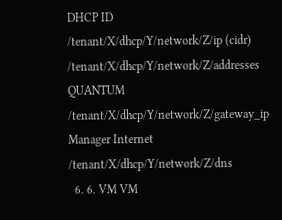DHCP ID /tenant/X/dhcp/Y/network/Z/ip (cidr) /tenant/X/dhcp/Y/network/Z/addresses QUANTUM /tenant/X/dhcp/Y/network/Z/gateway_ip Manager Internet /tenant/X/dhcp/Y/network/Z/dns
  6. 6. VM VM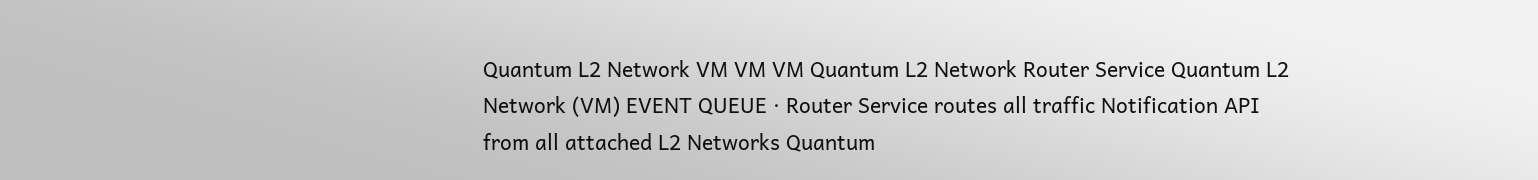Quantum L2 Network VM VM VM Quantum L2 Network Router Service Quantum L2 Network (VM) EVENT QUEUE · Router Service routes all traffic Notification API from all attached L2 Networks Quantum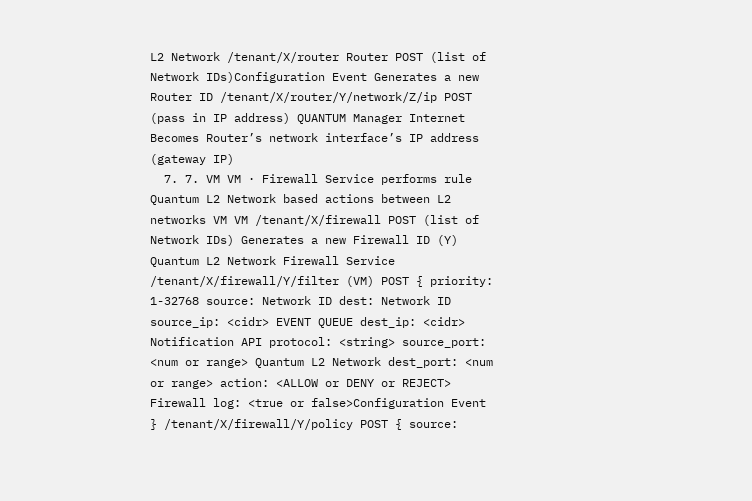L2 Network /tenant/X/router Router POST (list of Network IDs)Configuration Event Generates a new Router ID /tenant/X/router/Y/network/Z/ip POST (pass in IP address) QUANTUM Manager Internet Becomes Router’s network interface’s IP address (gateway IP)
  7. 7. VM VM · Firewall Service performs rule Quantum L2 Network based actions between L2 networks VM VM /tenant/X/firewall POST (list of Network IDs) Generates a new Firewall ID (Y) Quantum L2 Network Firewall Service /tenant/X/firewall/Y/filter (VM) POST { priority: 1-32768 source: Network ID dest: Network ID source_ip: <cidr> EVENT QUEUE dest_ip: <cidr> Notification API protocol: <string> source_port: <num or range> Quantum L2 Network dest_port: <num or range> action: <ALLOW or DENY or REJECT> Firewall log: <true or false>Configuration Event } /tenant/X/firewall/Y/policy POST { source: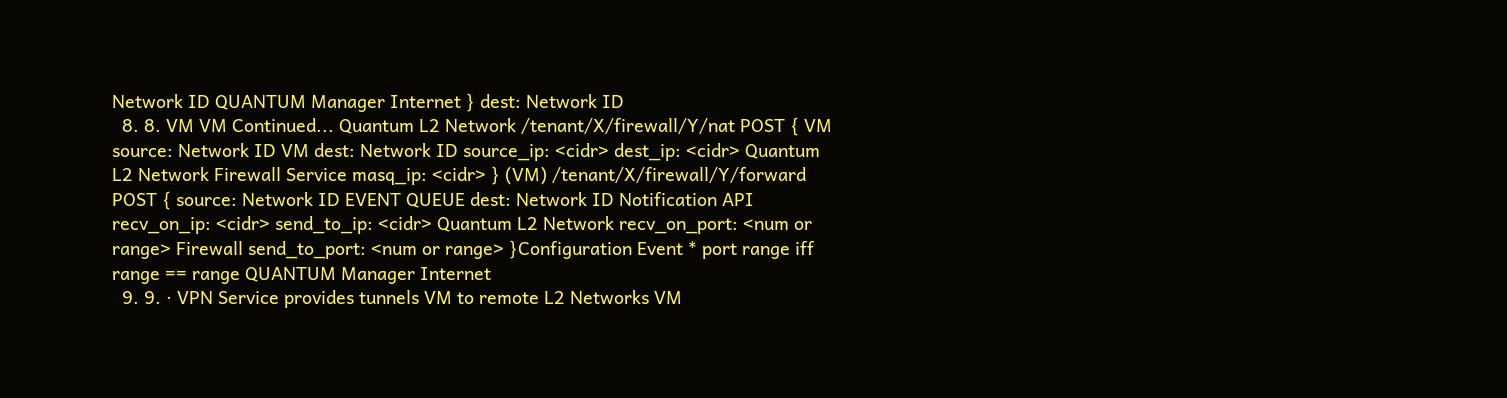Network ID QUANTUM Manager Internet } dest: Network ID
  8. 8. VM VM Continued... Quantum L2 Network /tenant/X/firewall/Y/nat POST { VM source: Network ID VM dest: Network ID source_ip: <cidr> dest_ip: <cidr> Quantum L2 Network Firewall Service masq_ip: <cidr> } (VM) /tenant/X/firewall/Y/forward POST { source: Network ID EVENT QUEUE dest: Network ID Notification API recv_on_ip: <cidr> send_to_ip: <cidr> Quantum L2 Network recv_on_port: <num or range> Firewall send_to_port: <num or range> }Configuration Event * port range iff range == range QUANTUM Manager Internet
  9. 9. · VPN Service provides tunnels VM to remote L2 Networks VM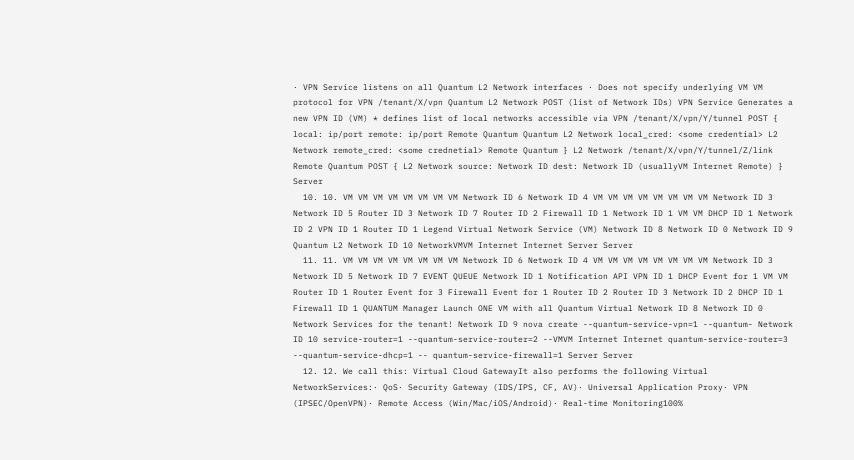· VPN Service listens on all Quantum L2 Network interfaces · Does not specify underlying VM VM protocol for VPN /tenant/X/vpn Quantum L2 Network POST (list of Network IDs) VPN Service Generates a new VPN ID (VM) * defines list of local networks accessible via VPN /tenant/X/vpn/Y/tunnel POST { local: ip/port remote: ip/port Remote Quantum Quantum L2 Network local_cred: <some credential> L2 Network remote_cred: <some crednetial> Remote Quantum } L2 Network /tenant/X/vpn/Y/tunnel/Z/link Remote Quantum POST { L2 Network source: Network ID dest: Network ID (usuallyVM Internet Remote) } Server
  10. 10. VM VM VM VM VM VM VM VM Network ID 6 Network ID 4 VM VM VM VM VM VM VM VM Network ID 3 Network ID 5 Router ID 3 Network ID 7 Router ID 2 Firewall ID 1 Network ID 1 VM VM DHCP ID 1 Network ID 2 VPN ID 1 Router ID 1 Legend Virtual Network Service (VM) Network ID 8 Network ID 0 Network ID 9 Quantum L2 Network ID 10 NetworkVMVM Internet Internet Server Server
  11. 11. VM VM VM VM VM VM VM VM Network ID 6 Network ID 4 VM VM VM VM VM VM VM VM Network ID 3 Network ID 5 Network ID 7 EVENT QUEUE Network ID 1 Notification API VPN ID 1 DHCP Event for 1 VM VM Router ID 1 Router Event for 3 Firewall Event for 1 Router ID 2 Router ID 3 Network ID 2 DHCP ID 1 Firewall ID 1 QUANTUM Manager Launch ONE VM with all Quantum Virtual Network ID 8 Network ID 0 Network Services for the tenant! Network ID 9 nova create --quantum-service-vpn=1 --quantum- Network ID 10 service-router=1 --quantum-service-router=2 --VMVM Internet Internet quantum-service-router=3 --quantum-service-dhcp=1 -- quantum-service-firewall=1 Server Server
  12. 12. We call this: Virtual Cloud GatewayIt also performs the following Virtual NetworkServices:· QoS· Security Gateway (IDS/IPS, CF, AV)· Universal Application Proxy· VPN (IPSEC/OpenVPN)· Remote Access (Win/Mac/iOS/Android)· Real-time Monitoring100%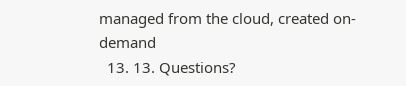managed from the cloud, created on-demand
  13. 13. Questions?